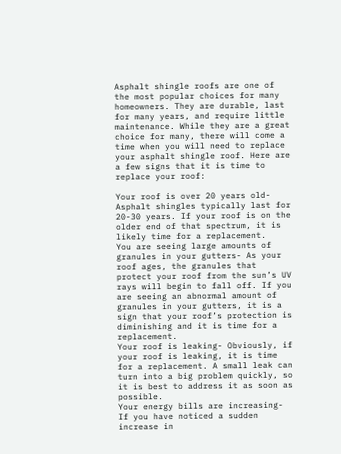Asphalt shingle roofs are one of the most popular choices for many homeowners. They are durable, last for many years, and require little maintenance. While they are a great choice for many, there will come a time when you will need to replace your asphalt shingle roof. Here are a few signs that it is time to replace your roof:

Your roof is over 20 years old- Asphalt shingles typically last for 20-30 years. If your roof is on the older end of that spectrum, it is likely time for a replacement.
You are seeing large amounts of granules in your gutters- As your roof ages, the granules that protect your roof from the sun’s UV rays will begin to fall off. If you are seeing an abnormal amount of granules in your gutters, it is a sign that your roof’s protection is diminishing and it is time for a replacement.
Your roof is leaking- Obviously, if your roof is leaking, it is time for a replacement. A small leak can turn into a big problem quickly, so it is best to address it as soon as possible.
Your energy bills are increasing- If you have noticed a sudden increase in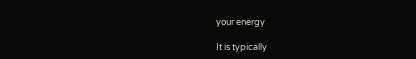your energy

It is typically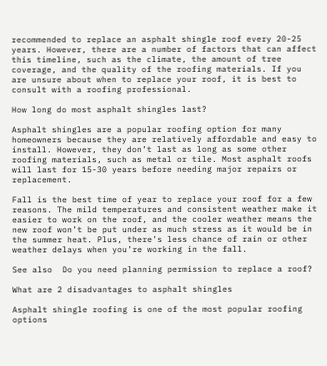recommended to replace an asphalt shingle roof every 20-25 years. However, there are a number of factors that can affect this timeline, such as the climate, the amount of tree coverage, and the quality of the roofing materials. If you are unsure about when to replace your roof, it is best to consult with a roofing professional.

How long do most asphalt shingles last?

Asphalt shingles are a popular roofing option for many homeowners because they are relatively affordable and easy to install. However, they don’t last as long as some other roofing materials, such as metal or tile. Most asphalt roofs will last for 15-30 years before needing major repairs or replacement.

Fall is the best time of year to replace your roof for a few reasons. The mild temperatures and consistent weather make it easier to work on the roof, and the cooler weather means the new roof won’t be put under as much stress as it would be in the summer heat. Plus, there’s less chance of rain or other weather delays when you’re working in the fall.

See also  Do you need planning permission to replace a roof?

What are 2 disadvantages to asphalt shingles

Asphalt shingle roofing is one of the most popular roofing options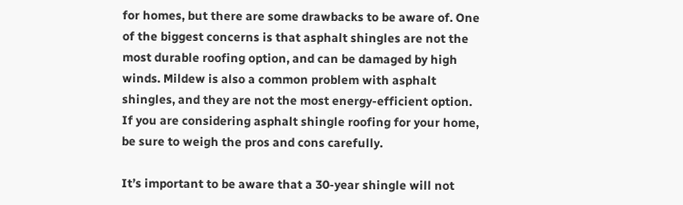for homes, but there are some drawbacks to be aware of. One of the biggest concerns is that asphalt shingles are not the most durable roofing option, and can be damaged by high winds. Mildew is also a common problem with asphalt shingles, and they are not the most energy-efficient option. If you are considering asphalt shingle roofing for your home, be sure to weigh the pros and cons carefully.

It’s important to be aware that a 30-year shingle will not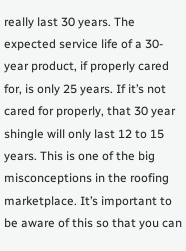really last 30 years. The expected service life of a 30-year product, if properly cared for, is only 25 years. If it’s not cared for properly, that 30 year shingle will only last 12 to 15 years. This is one of the big misconceptions in the roofing marketplace. It’s important to be aware of this so that you can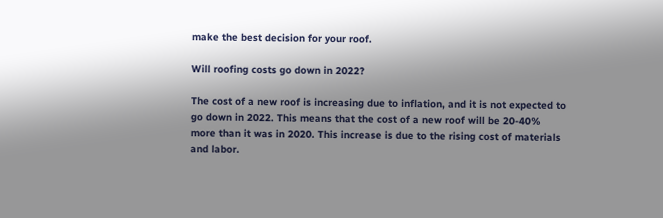make the best decision for your roof.

Will roofing costs go down in 2022?

The cost of a new roof is increasing due to inflation, and it is not expected to go down in 2022. This means that the cost of a new roof will be 20-40% more than it was in 2020. This increase is due to the rising cost of materials and labor.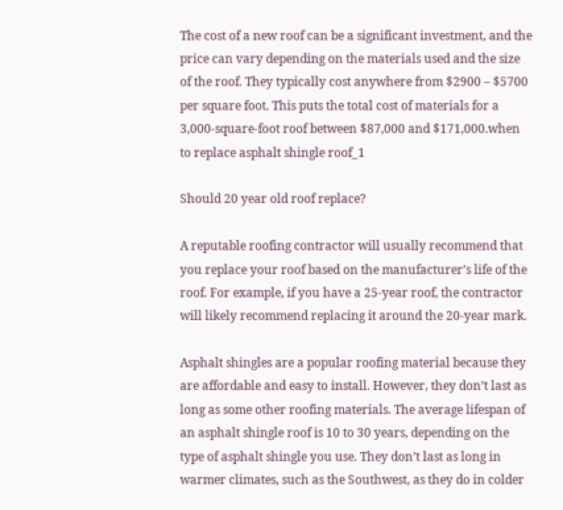The cost of a new roof can be a significant investment, and the price can vary depending on the materials used and the size of the roof. They typically cost anywhere from $2900 – $5700 per square foot. This puts the total cost of materials for a 3,000-square-foot roof between $87,000 and $171,000.when to replace asphalt shingle roof_1

Should 20 year old roof replace?

A reputable roofing contractor will usually recommend that you replace your roof based on the manufacturer’s life of the roof. For example, if you have a 25-year roof, the contractor will likely recommend replacing it around the 20-year mark.

Asphalt shingles are a popular roofing material because they are affordable and easy to install. However, they don’t last as long as some other roofing materials. The average lifespan of an asphalt shingle roof is 10 to 30 years, depending on the type of asphalt shingle you use. They don’t last as long in warmer climates, such as the Southwest, as they do in colder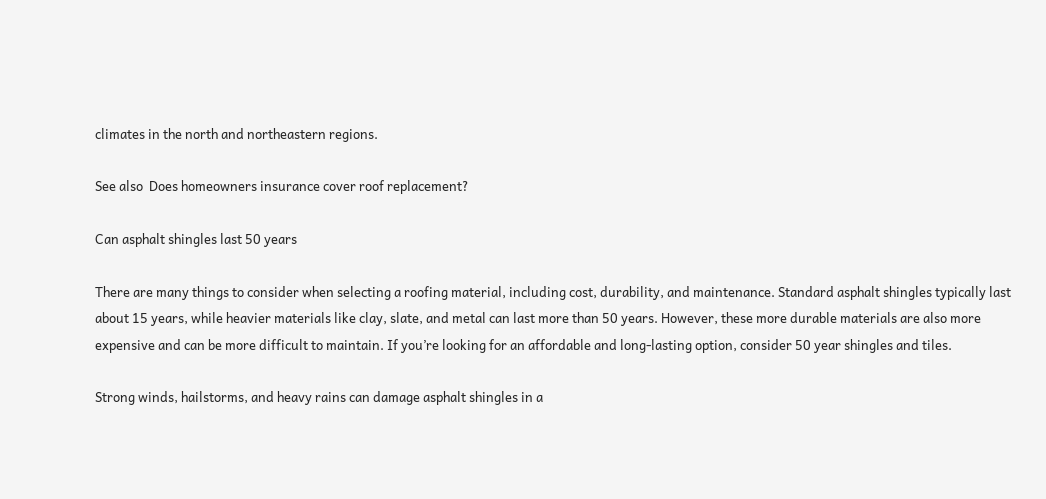climates in the north and northeastern regions.

See also  Does homeowners insurance cover roof replacement?

Can asphalt shingles last 50 years

There are many things to consider when selecting a roofing material, including cost, durability, and maintenance. Standard asphalt shingles typically last about 15 years, while heavier materials like clay, slate, and metal can last more than 50 years. However, these more durable materials are also more expensive and can be more difficult to maintain. If you’re looking for an affordable and long-lasting option, consider 50 year shingles and tiles.

Strong winds, hailstorms, and heavy rains can damage asphalt shingles in a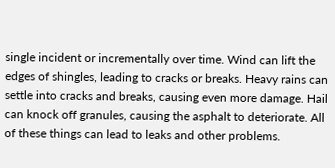single incident or incrementally over time. Wind can lift the edges of shingles, leading to cracks or breaks. Heavy rains can settle into cracks and breaks, causing even more damage. Hail can knock off granules, causing the asphalt to deteriorate. All of these things can lead to leaks and other problems.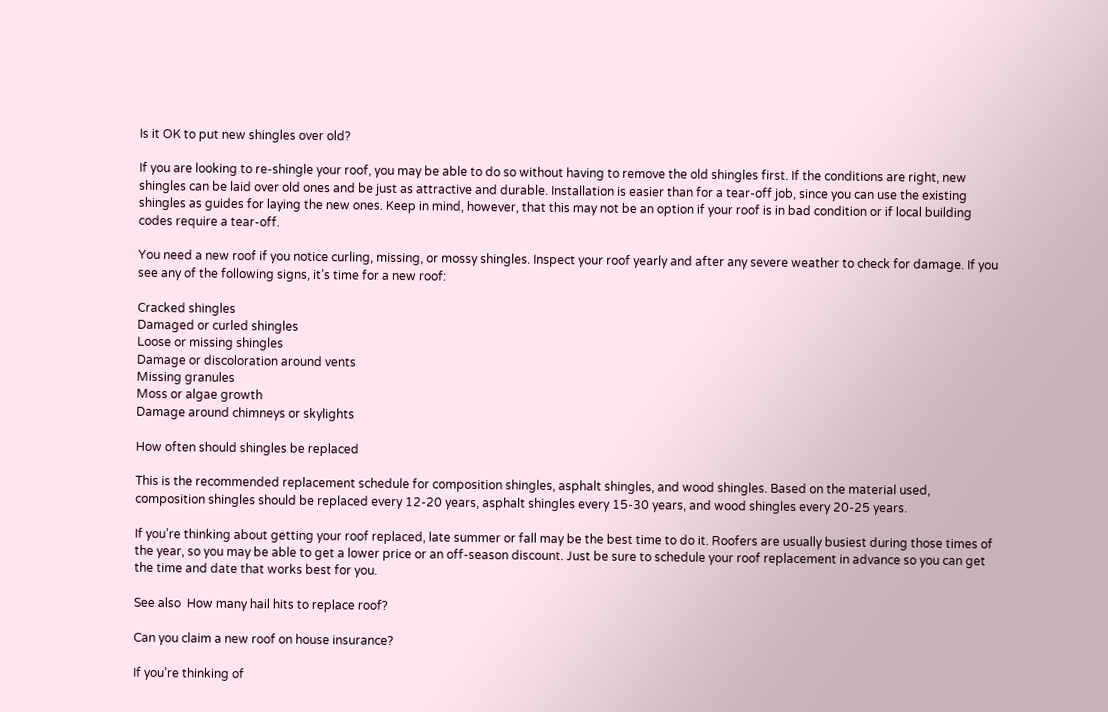Is it OK to put new shingles over old?

If you are looking to re-shingle your roof, you may be able to do so without having to remove the old shingles first. If the conditions are right, new shingles can be laid over old ones and be just as attractive and durable. Installation is easier than for a tear-off job, since you can use the existing shingles as guides for laying the new ones. Keep in mind, however, that this may not be an option if your roof is in bad condition or if local building codes require a tear-off.

You need a new roof if you notice curling, missing, or mossy shingles. Inspect your roof yearly and after any severe weather to check for damage. If you see any of the following signs, it’s time for a new roof:

Cracked shingles
Damaged or curled shingles
Loose or missing shingles
Damage or discoloration around vents
Missing granules
Moss or algae growth
Damage around chimneys or skylights

How often should shingles be replaced

This is the recommended replacement schedule for composition shingles, asphalt shingles, and wood shingles. Based on the material used, composition shingles should be replaced every 12-20 years, asphalt shingles every 15-30 years, and wood shingles every 20-25 years.

If you’re thinking about getting your roof replaced, late summer or fall may be the best time to do it. Roofers are usually busiest during those times of the year, so you may be able to get a lower price or an off-season discount. Just be sure to schedule your roof replacement in advance so you can get the time and date that works best for you.

See also  How many hail hits to replace roof?

Can you claim a new roof on house insurance?

If you’re thinking of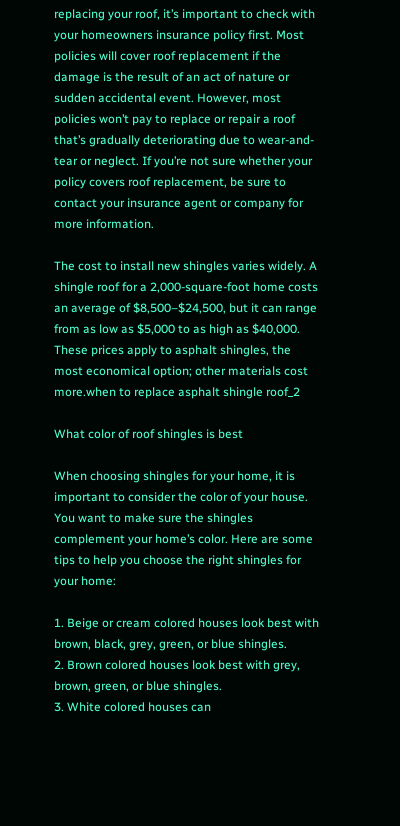replacing your roof, it’s important to check with your homeowners insurance policy first. Most policies will cover roof replacement if the damage is the result of an act of nature or sudden accidental event. However, most policies won’t pay to replace or repair a roof that’s gradually deteriorating due to wear-and-tear or neglect. If you’re not sure whether your policy covers roof replacement, be sure to contact your insurance agent or company for more information.

The cost to install new shingles varies widely. A shingle roof for a 2,000-square-foot home costs an average of $8,500–$24,500, but it can range from as low as $5,000 to as high as $40,000. These prices apply to asphalt shingles, the most economical option; other materials cost more.when to replace asphalt shingle roof_2

What color of roof shingles is best

When choosing shingles for your home, it is important to consider the color of your house. You want to make sure the shingles complement your home’s color. Here are some tips to help you choose the right shingles for your home:

1. Beige or cream colored houses look best with brown, black, grey, green, or blue shingles.
2. Brown colored houses look best with grey, brown, green, or blue shingles.
3. White colored houses can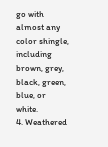go with almost any color shingle, including brown, grey, black, green, blue, or white.
4. Weathered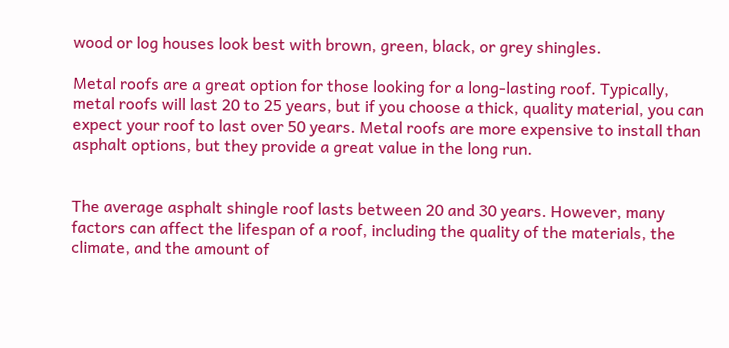wood or log houses look best with brown, green, black, or grey shingles.

Metal roofs are a great option for those looking for a long-lasting roof. Typically, metal roofs will last 20 to 25 years, but if you choose a thick, quality material, you can expect your roof to last over 50 years. Metal roofs are more expensive to install than asphalt options, but they provide a great value in the long run.


The average asphalt shingle roof lasts between 20 and 30 years. However, many factors can affect the lifespan of a roof, including the quality of the materials, the climate, and the amount of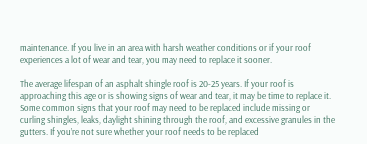maintenance. If you live in an area with harsh weather conditions or if your roof experiences a lot of wear and tear, you may need to replace it sooner.

The average lifespan of an asphalt shingle roof is 20-25 years. If your roof is approaching this age or is showing signs of wear and tear, it may be time to replace it. Some common signs that your roof may need to be replaced include missing or curling shingles, leaks, daylight shining through the roof, and excessive granules in the gutters. If you’re not sure whether your roof needs to be replaced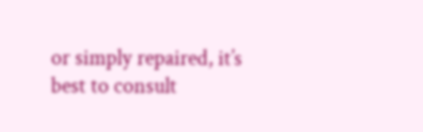or simply repaired, it’s best to consult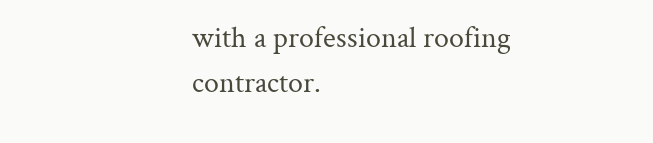with a professional roofing contractor.